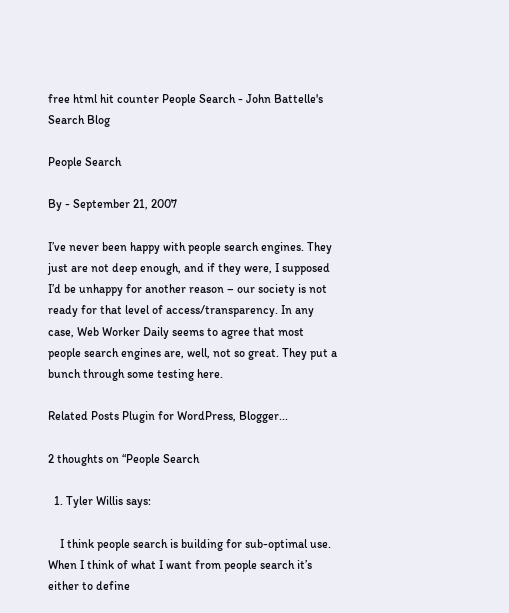free html hit counter People Search - John Battelle's Search Blog

People Search

By - September 21, 2007

I’ve never been happy with people search engines. They just are not deep enough, and if they were, I supposed I’d be unhappy for another reason – our society is not ready for that level of access/transparency. In any case, Web Worker Daily seems to agree that most people search engines are, well, not so great. They put a bunch through some testing here.

Related Posts Plugin for WordPress, Blogger...

2 thoughts on “People Search

  1. Tyler Willis says:

    I think people search is building for sub-optimal use. When I think of what I want from people search it’s either to define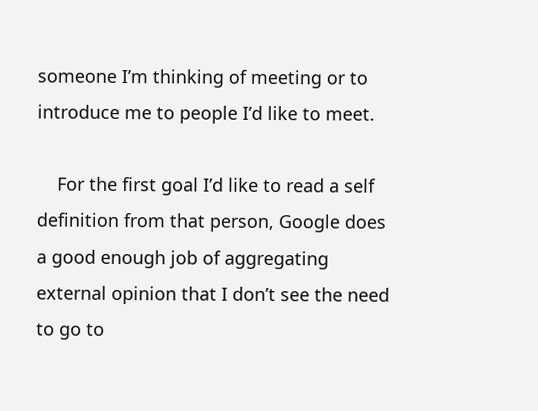someone I’m thinking of meeting or to introduce me to people I’d like to meet.

    For the first goal I’d like to read a self definition from that person, Google does a good enough job of aggregating external opinion that I don’t see the need to go to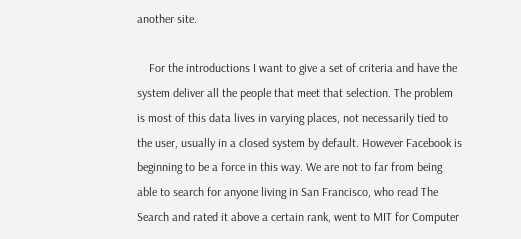another site.

    For the introductions I want to give a set of criteria and have the system deliver all the people that meet that selection. The problem is most of this data lives in varying places, not necessarily tied to the user, usually in a closed system by default. However Facebook is beginning to be a force in this way. We are not to far from being able to search for anyone living in San Francisco, who read The Search and rated it above a certain rank, went to MIT for Computer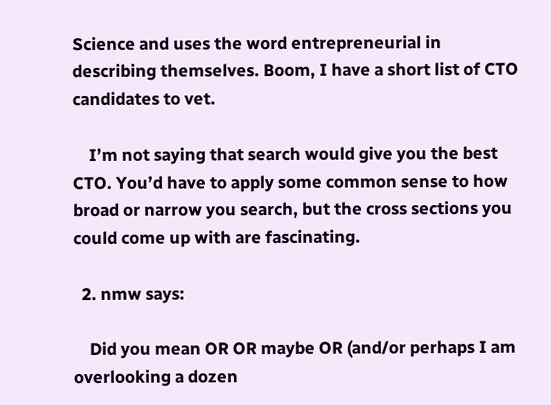Science and uses the word entrepreneurial in describing themselves. Boom, I have a short list of CTO candidates to vet.

    I’m not saying that search would give you the best CTO. You’d have to apply some common sense to how broad or narrow you search, but the cross sections you could come up with are fascinating.

  2. nmw says:

    Did you mean OR OR maybe OR (and/or perhaps I am overlooking a dozen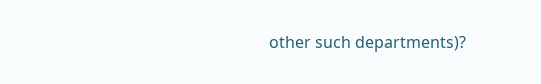other such departments)?